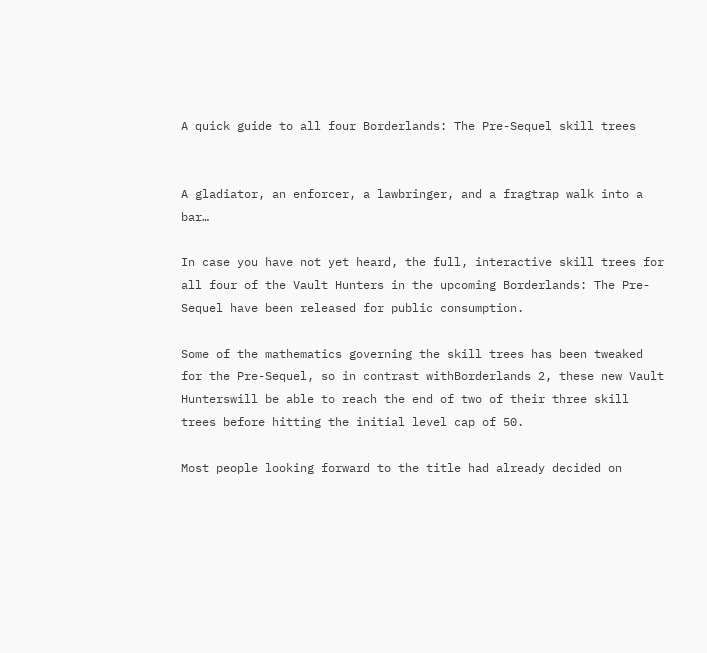A quick guide to all four Borderlands: The Pre-Sequel skill trees


A gladiator, an enforcer, a lawbringer, and a fragtrap walk into a bar…

In case you have not yet heard, the full, interactive skill trees for all four of the Vault Hunters in the upcoming Borderlands: The Pre-Sequel have been released for public consumption.

Some of the mathematics governing the skill trees has been tweaked for the Pre-Sequel, so in contrast withBorderlands 2, these new Vault Hunterswill be able to reach the end of two of their three skill trees before hitting the initial level cap of 50.

Most people looking forward to the title had already decided on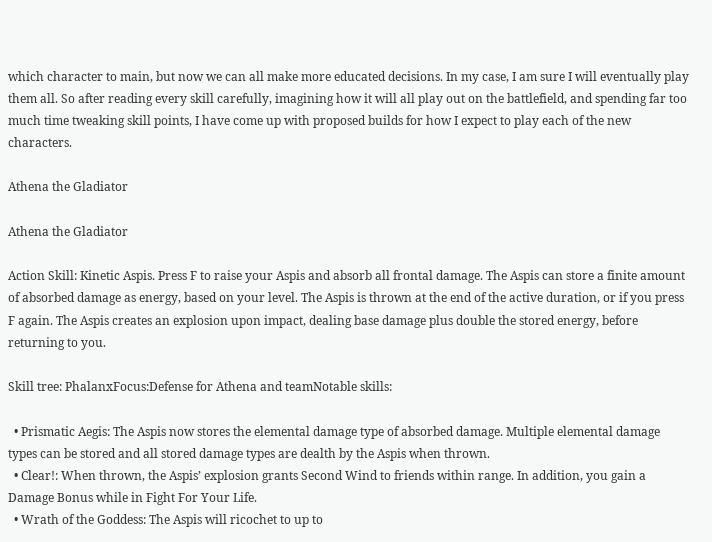which character to main, but now we can all make more educated decisions. In my case, I am sure I will eventually play them all. So after reading every skill carefully, imagining how it will all play out on the battlefield, and spending far too much time tweaking skill points, I have come up with proposed builds for how I expect to play each of the new characters.

Athena the Gladiator

Athena the Gladiator

Action Skill: Kinetic Aspis. Press F to raise your Aspis and absorb all frontal damage. The Aspis can store a finite amount of absorbed damage as energy, based on your level. The Aspis is thrown at the end of the active duration, or if you press F again. The Aspis creates an explosion upon impact, dealing base damage plus double the stored energy, before returning to you.

Skill tree: PhalanxFocus:Defense for Athena and teamNotable skills:

  • Prismatic Aegis: The Aspis now stores the elemental damage type of absorbed damage. Multiple elemental damage types can be stored and all stored damage types are dealth by the Aspis when thrown.
  • Clear!: When thrown, the Aspis’ explosion grants Second Wind to friends within range. In addition, you gain a Damage Bonus while in Fight For Your Life.
  • Wrath of the Goddess: The Aspis will ricochet to up to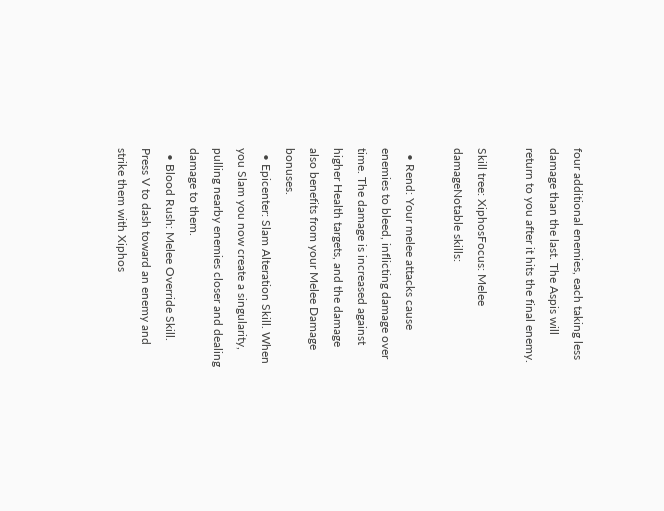four additional enemies, each taking less damage than the last. The Aspis will return to you after it hits the final enemy.

Skill tree: XiphosFocus: Melee damageNotable skills:

  • Rend: Your melee attacks cause enemies to bleed, inflicting damage over time. The damage is increased against higher Health targets, and the damage also benefits from your Melee Damage bonuses.
  • Epicenter: Slam Alteration Skill. When you Slam you now create a singularity, pulling nearby enemies closer and dealing damage to them.
  • Blood Rush: Melee Override Skill. Press V to dash toward an enemy and strike them with Xiphos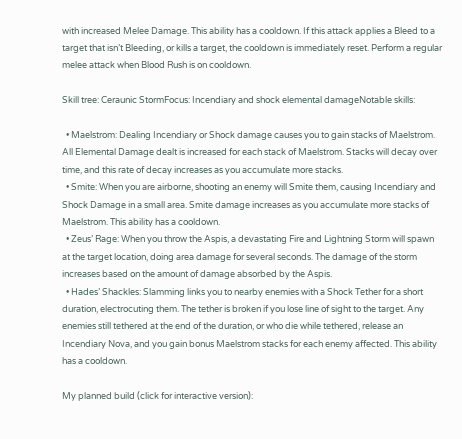with increased Melee Damage. This ability has a cooldown. If this attack applies a Bleed to a target that isn’t Bleeding, or kills a target, the cooldown is immediately reset. Perform a regular melee attack when Blood Rush is on cooldown.

Skill tree: Ceraunic StormFocus: Incendiary and shock elemental damageNotable skills:

  • Maelstrom: Dealing Incendiary or Shock damage causes you to gain stacks of Maelstrom. All Elemental Damage dealt is increased for each stack of Maelstrom. Stacks will decay over time, and this rate of decay increases as you accumulate more stacks.
  • Smite: When you are airborne, shooting an enemy will Smite them, causing Incendiary and Shock Damage in a small area. Smite damage increases as you accumulate more stacks of Maelstrom. This ability has a cooldown.
  • Zeus’ Rage: When you throw the Aspis, a devastating Fire and Lightning Storm will spawn at the target location, doing area damage for several seconds. The damage of the storm increases based on the amount of damage absorbed by the Aspis.
  • Hades’ Shackles: Slamming links you to nearby enemies with a Shock Tether for a short duration, electrocuting them. The tether is broken if you lose line of sight to the target. Any enemies still tethered at the end of the duration, or who die while tethered, release an Incendiary Nova, and you gain bonus Maelstrom stacks for each enemy affected. This ability has a cooldown.

My planned build (click for interactive version):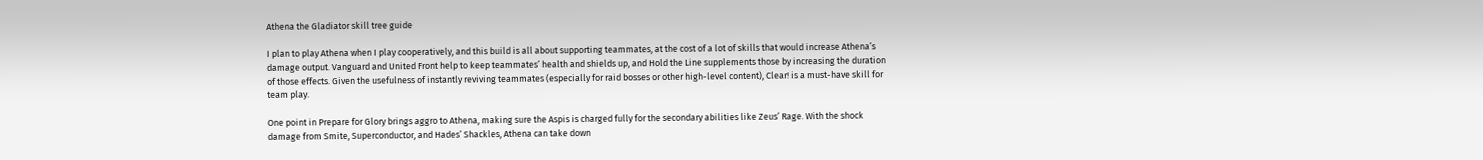Athena the Gladiator skill tree guide

I plan to play Athena when I play cooperatively, and this build is all about supporting teammates, at the cost of a lot of skills that would increase Athena’s damage output. Vanguard and United Front help to keep teammates’ health and shields up, and Hold the Line supplements those by increasing the duration of those effects. Given the usefulness of instantly reviving teammates (especially for raid bosses or other high-level content), Clear! is a must-have skill for team play.

One point in Prepare for Glory brings aggro to Athena, making sure the Aspis is charged fully for the secondary abilities like Zeus’ Rage. With the shock damage from Smite, Superconductor, and Hades’ Shackles, Athena can take down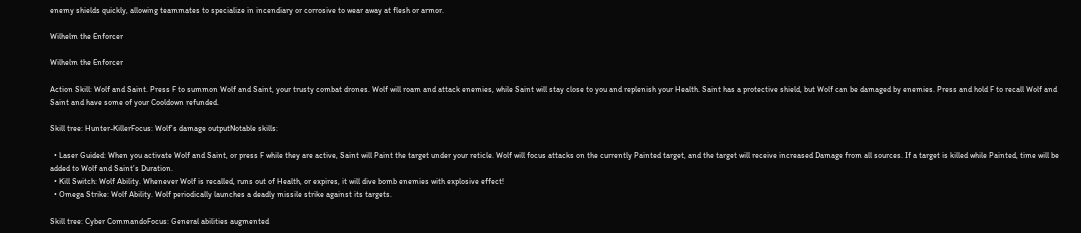enemy shields quickly, allowing teammates to specialize in incendiary or corrosive to wear away at flesh or armor.

Wilhelm the Enforcer

Wilhelm the Enforcer

Action Skill: Wolf and Saint. Press F to summon Wolf and Saint, your trusty combat drones. Wolf will roam and attack enemies, while Saint will stay close to you and replenish your Health. Saint has a protective shield, but Wolf can be damaged by enemies. Press and hold F to recall Wolf and Saint and have some of your Cooldown refunded.

Skill tree: Hunter-KillerFocus: Wolf’s damage outputNotable skills:

  • Laser Guided: When you activate Wolf and Saint, or press F while they are active, Saint will Paint the target under your reticle. Wolf will focus attacks on the currently Painted target, and the target will receive increased Damage from all sources. If a target is killed while Painted, time will be added to Wolf and Saint’s Duration.
  • Kill Switch: Wolf Ability. Whenever Wolf is recalled, runs out of Health, or expires, it will dive bomb enemies with explosive effect!
  • Omega Strike: Wolf Ability. Wolf periodically launches a deadly missile strike against its targets.

Skill tree: Cyber CommandoFocus: General abilities augmented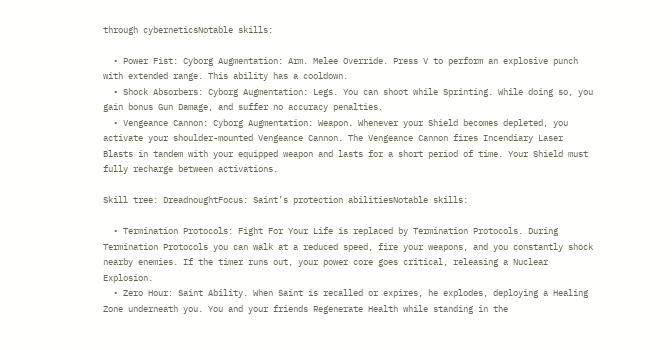through cyberneticsNotable skills:

  • Power Fist: Cyborg Augmentation: Arm. Melee Override. Press V to perform an explosive punch with extended range. This ability has a cooldown.
  • Shock Absorbers: Cyborg Augmentation: Legs. You can shoot while Sprinting. While doing so, you gain bonus Gun Damage, and suffer no accuracy penalties.
  • Vengeance Cannon: Cyborg Augmentation: Weapon. Whenever your Shield becomes depleted, you activate your shoulder-mounted Vengeance Cannon. The Vengeance Cannon fires Incendiary Laser Blasts in tandem with your equipped weapon and lasts for a short period of time. Your Shield must fully recharge between activations.

Skill tree: DreadnoughtFocus: Saint’s protection abilitiesNotable skills:

  • Termination Protocols: Fight For Your Life is replaced by Termination Protocols. During Termination Protocols you can walk at a reduced speed, fire your weapons, and you constantly shock nearby enemies. If the timer runs out, your power core goes critical, releasing a Nuclear Explosion.
  • Zero Hour: Saint Ability. When Saint is recalled or expires, he explodes, deploying a Healing Zone underneath you. You and your friends Regenerate Health while standing in the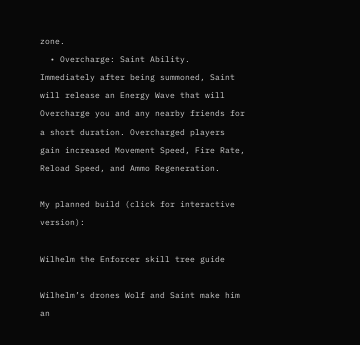zone.
  • Overcharge: Saint Ability. Immediately after being summoned, Saint will release an Energy Wave that will Overcharge you and any nearby friends for a short duration. Overcharged players gain increased Movement Speed, Fire Rate, Reload Speed, and Ammo Regeneration.

My planned build (click for interactive version):

Wilhelm the Enforcer skill tree guide

Wilhelm’s drones Wolf and Saint make him an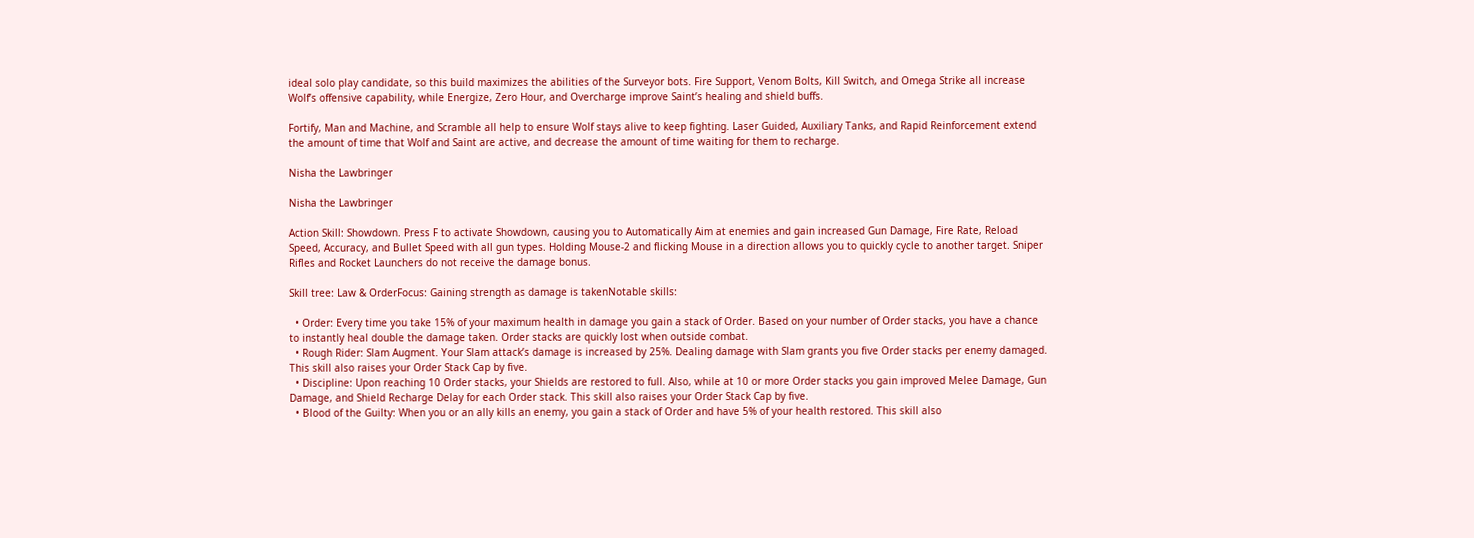ideal solo play candidate, so this build maximizes the abilities of the Surveyor bots. Fire Support, Venom Bolts, Kill Switch, and Omega Strike all increase Wolf’s offensive capability, while Energize, Zero Hour, and Overcharge improve Saint’s healing and shield buffs.

Fortify, Man and Machine, and Scramble all help to ensure Wolf stays alive to keep fighting. Laser Guided, Auxiliary Tanks, and Rapid Reinforcement extend the amount of time that Wolf and Saint are active, and decrease the amount of time waiting for them to recharge.

Nisha the Lawbringer

Nisha the Lawbringer

Action Skill: Showdown. Press F to activate Showdown, causing you to Automatically Aim at enemies and gain increased Gun Damage, Fire Rate, Reload Speed, Accuracy, and Bullet Speed with all gun types. Holding Mouse-2 and flicking Mouse in a direction allows you to quickly cycle to another target. Sniper Rifles and Rocket Launchers do not receive the damage bonus.

Skill tree: Law & OrderFocus: Gaining strength as damage is takenNotable skills:

  • Order: Every time you take 15% of your maximum health in damage you gain a stack of Order. Based on your number of Order stacks, you have a chance to instantly heal double the damage taken. Order stacks are quickly lost when outside combat.
  • Rough Rider: Slam Augment. Your Slam attack’s damage is increased by 25%. Dealing damage with Slam grants you five Order stacks per enemy damaged. This skill also raises your Order Stack Cap by five.
  • Discipline: Upon reaching 10 Order stacks, your Shields are restored to full. Also, while at 10 or more Order stacks you gain improved Melee Damage, Gun Damage, and Shield Recharge Delay for each Order stack. This skill also raises your Order Stack Cap by five.
  • Blood of the Guilty: When you or an ally kills an enemy, you gain a stack of Order and have 5% of your health restored. This skill also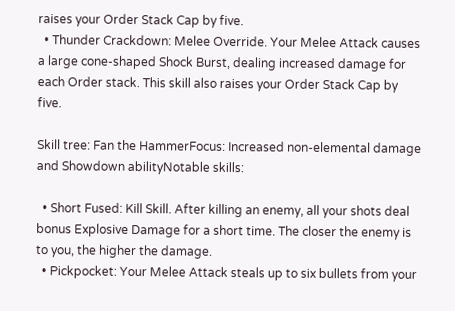raises your Order Stack Cap by five.
  • Thunder Crackdown: Melee Override. Your Melee Attack causes a large cone-shaped Shock Burst, dealing increased damage for each Order stack. This skill also raises your Order Stack Cap by five.

Skill tree: Fan the HammerFocus: Increased non-elemental damage and Showdown abilityNotable skills:

  • Short Fused: Kill Skill. After killing an enemy, all your shots deal bonus Explosive Damage for a short time. The closer the enemy is to you, the higher the damage.
  • Pickpocket: Your Melee Attack steals up to six bullets from your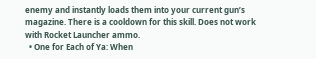enemy and instantly loads them into your current gun’s magazine. There is a cooldown for this skill. Does not work with Rocket Launcher ammo.
  • One for Each of Ya: When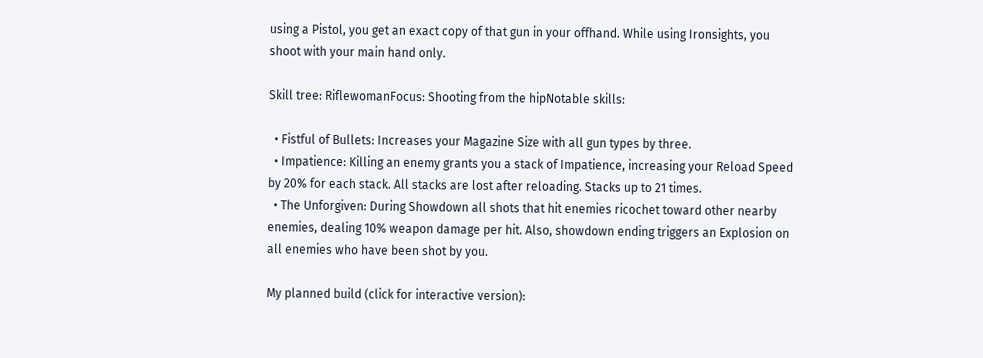using a Pistol, you get an exact copy of that gun in your offhand. While using Ironsights, you shoot with your main hand only.

Skill tree: RiflewomanFocus: Shooting from the hipNotable skills:

  • Fistful of Bullets: Increases your Magazine Size with all gun types by three.
  • Impatience: Killing an enemy grants you a stack of Impatience, increasing your Reload Speed by 20% for each stack. All stacks are lost after reloading. Stacks up to 21 times.
  • The Unforgiven: During Showdown all shots that hit enemies ricochet toward other nearby enemies, dealing 10% weapon damage per hit. Also, showdown ending triggers an Explosion on all enemies who have been shot by you.

My planned build (click for interactive version):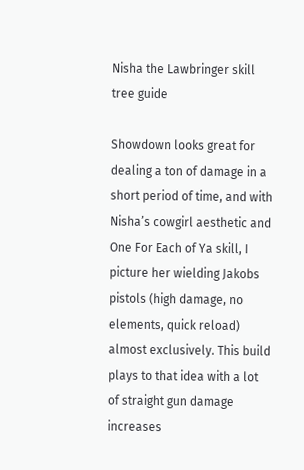Nisha the Lawbringer skill tree guide

Showdown looks great for dealing a ton of damage in a short period of time, and with Nisha’s cowgirl aesthetic and One For Each of Ya skill, I picture her wielding Jakobs pistols (high damage, no elements, quick reload) almost exclusively. This build plays to that idea with a lot of straight gun damage increases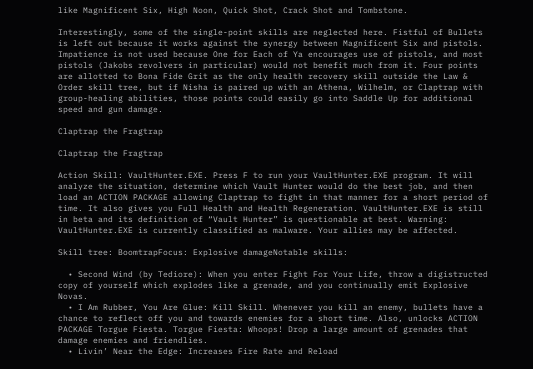like Magnificent Six, High Noon, Quick Shot, Crack Shot and Tombstone.

Interestingly, some of the single-point skills are neglected here. Fistful of Bullets is left out because it works against the synergy between Magnificent Six and pistols. Impatience is not used because One for Each of Ya encourages use of pistols, and most pistols (Jakobs revolvers in particular) would not benefit much from it. Four points are allotted to Bona Fide Grit as the only health recovery skill outside the Law & Order skill tree, but if Nisha is paired up with an Athena, Wilhelm, or Claptrap with group-healing abilities, those points could easily go into Saddle Up for additional speed and gun damage.

Claptrap the Fragtrap

Claptrap the Fragtrap

Action Skill: VaultHunter.EXE. Press F to run your VaultHunter.EXE program. It will analyze the situation, determine which Vault Hunter would do the best job, and then load an ACTION PACKAGE allowing Claptrap to fight in that manner for a short period of time. It also gives you Full Health and Health Regeneration. VaultHunter.EXE is still in beta and its definition of “Vault Hunter” is questionable at best. Warning: VaultHunter.EXE is currently classified as malware. Your allies may be affected.

Skill tree: BoomtrapFocus: Explosive damageNotable skills:

  • Second Wind (by Tediore): When you enter Fight For Your Life, throw a digistructed copy of yourself which explodes like a grenade, and you continually emit Explosive Novas.
  • I Am Rubber, You Are Glue: Kill Skill. Whenever you kill an enemy, bullets have a chance to reflect off you and towards enemies for a short time. Also, unlocks ACTION PACKAGE Torgue Fiesta. Torgue Fiesta: Whoops! Drop a large amount of grenades that damage enemies and friendlies.
  • Livin’ Near the Edge: Increases Fire Rate and Reload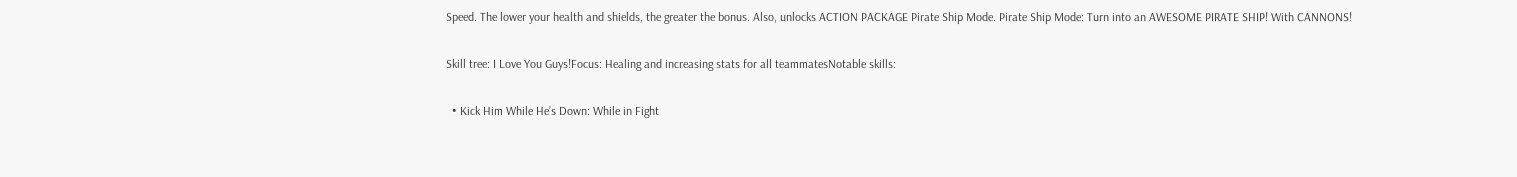Speed. The lower your health and shields, the greater the bonus. Also, unlocks ACTION PACKAGE Pirate Ship Mode. Pirate Ship Mode: Turn into an AWESOME PIRATE SHIP! With CANNONS!

Skill tree: I Love You Guys!Focus: Healing and increasing stats for all teammatesNotable skills:

  • Kick Him While He’s Down: While in Fight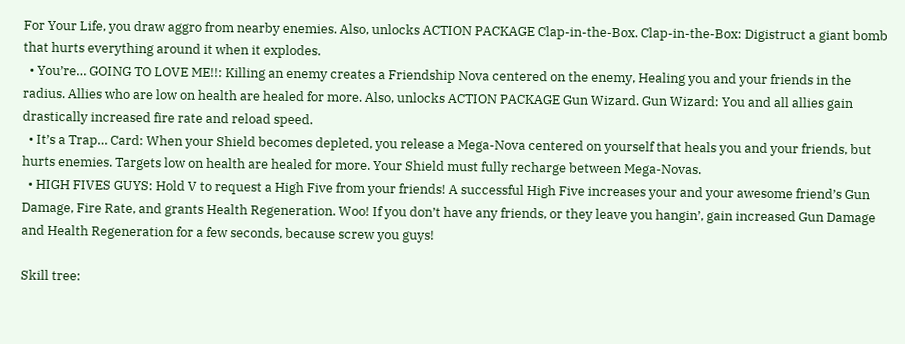For Your Life, you draw aggro from nearby enemies. Also, unlocks ACTION PACKAGE Clap-in-the-Box. Clap-in-the-Box: Digistruct a giant bomb that hurts everything around it when it explodes.
  • You’re… GOING TO LOVE ME!!: Killing an enemy creates a Friendship Nova centered on the enemy, Healing you and your friends in the radius. Allies who are low on health are healed for more. Also, unlocks ACTION PACKAGE Gun Wizard. Gun Wizard: You and all allies gain drastically increased fire rate and reload speed.
  • It’s a Trap… Card: When your Shield becomes depleted, you release a Mega-Nova centered on yourself that heals you and your friends, but hurts enemies. Targets low on health are healed for more. Your Shield must fully recharge between Mega-Novas.
  • HIGH FIVES GUYS: Hold V to request a High Five from your friends! A successful High Five increases your and your awesome friend’s Gun Damage, Fire Rate, and grants Health Regeneration. Woo! If you don’t have any friends, or they leave you hangin’, gain increased Gun Damage and Health Regeneration for a few seconds, because screw you guys!

Skill tree: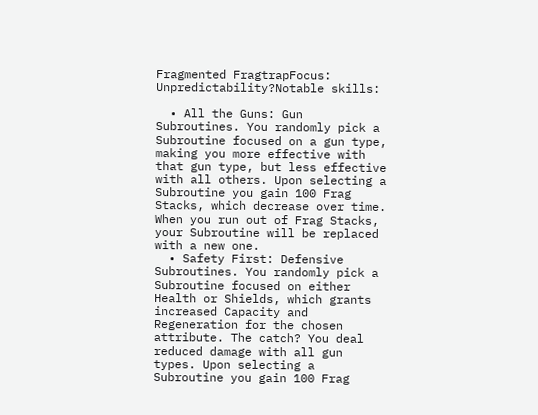Fragmented FragtrapFocus: Unpredictability?Notable skills:

  • All the Guns: Gun Subroutines. You randomly pick a Subroutine focused on a gun type, making you more effective with that gun type, but less effective with all others. Upon selecting a Subroutine you gain 100 Frag Stacks, which decrease over time. When you run out of Frag Stacks, your Subroutine will be replaced with a new one.
  • Safety First: Defensive Subroutines. You randomly pick a Subroutine focused on either Health or Shields, which grants increased Capacity and Regeneration for the chosen attribute. The catch? You deal reduced damage with all gun types. Upon selecting a Subroutine you gain 100 Frag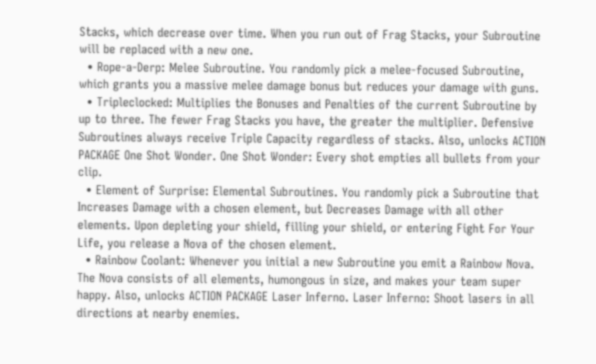Stacks, which decrease over time. When you run out of Frag Stacks, your Subroutine will be replaced with a new one.
  • Rope-a-Derp: Melee Subroutine. You randomly pick a melee-focused Subroutine, which grants you a massive melee damage bonus but reduces your damage with guns.
  • Tripleclocked: Multiplies the Bonuses and Penalties of the current Subroutine by up to three. The fewer Frag Stacks you have, the greater the multiplier. Defensive Subroutines always receive Triple Capacity regardless of stacks. Also, unlocks ACTION PACKAGE One Shot Wonder. One Shot Wonder: Every shot empties all bullets from your clip.
  • Element of Surprise: Elemental Subroutines. You randomly pick a Subroutine that Increases Damage with a chosen element, but Decreases Damage with all other elements. Upon depleting your shield, filling your shield, or entering Fight For Your Life, you release a Nova of the chosen element.
  • Rainbow Coolant: Whenever you initial a new Subroutine you emit a Rainbow Nova. The Nova consists of all elements, humongous in size, and makes your team super happy. Also, unlocks ACTION PACKAGE Laser Inferno. Laser Inferno: Shoot lasers in all directions at nearby enemies.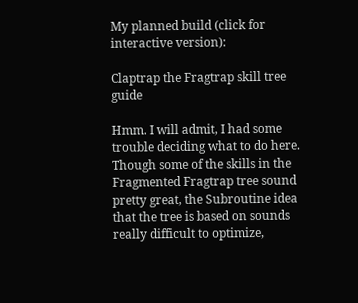My planned build (click for interactive version):

Claptrap the Fragtrap skill tree guide

Hmm. I will admit, I had some trouble deciding what to do here. Though some of the skills in the Fragmented Fragtrap tree sound pretty great, the Subroutine idea that the tree is based on sounds really difficult to optimize,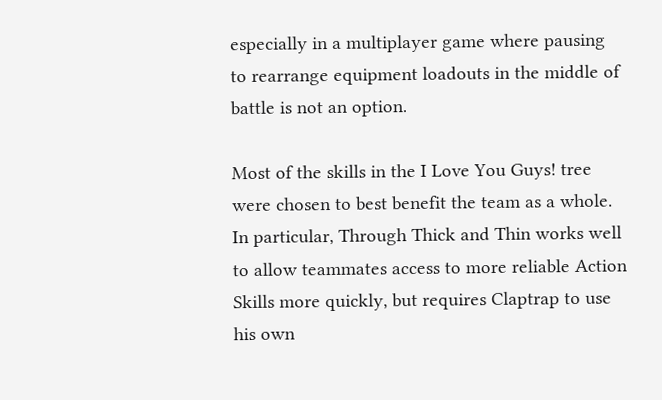especially in a multiplayer game where pausing to rearrange equipment loadouts in the middle of battle is not an option.

Most of the skills in the I Love You Guys! tree were chosen to best benefit the team as a whole. In particular, Through Thick and Thin works well to allow teammates access to more reliable Action Skills more quickly, but requires Claptrap to use his own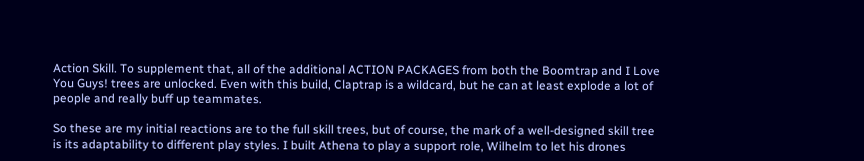Action Skill. To supplement that, all of the additional ACTION PACKAGES from both the Boomtrap and I Love You Guys! trees are unlocked. Even with this build, Claptrap is a wildcard, but he can at least explode a lot of people and really buff up teammates.

So these are my initial reactions are to the full skill trees, but of course, the mark of a well-designed skill tree is its adaptability to different play styles. I built Athena to play a support role, Wilhelm to let his drones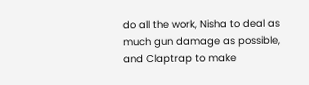do all the work, Nisha to deal as much gun damage as possible, and Claptrap to make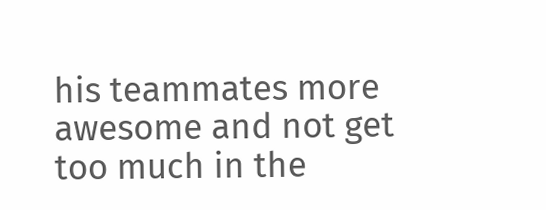his teammates more awesome and not get too much in the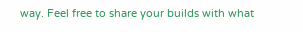way. Feel free to share your builds with what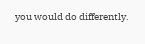you would do differently.